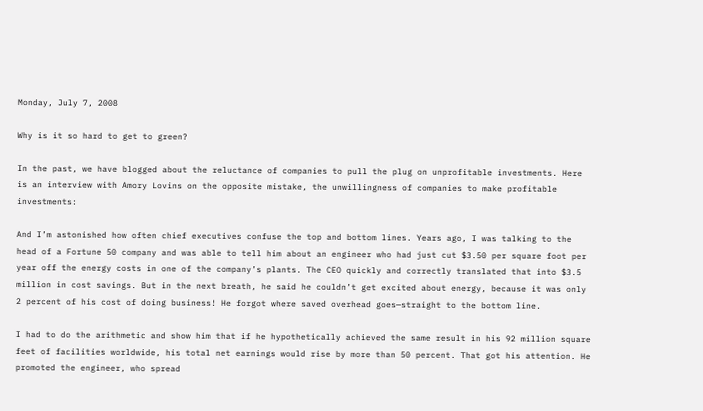Monday, July 7, 2008

Why is it so hard to get to green?

In the past, we have blogged about the reluctance of companies to pull the plug on unprofitable investments. Here is an interview with Amory Lovins on the opposite mistake, the unwillingness of companies to make profitable investments:

And I’m astonished how often chief executives confuse the top and bottom lines. Years ago, I was talking to the head of a Fortune 50 company and was able to tell him about an engineer who had just cut $3.50 per square foot per year off the energy costs in one of the company’s plants. The CEO quickly and correctly translated that into $3.5 million in cost savings. But in the next breath, he said he couldn’t get excited about energy, because it was only 2 percent of his cost of doing business! He forgot where saved overhead goes—straight to the bottom line.

I had to do the arithmetic and show him that if he hypothetically achieved the same result in his 92 million square feet of facilities worldwide, his total net earnings would rise by more than 50 percent. That got his attention. He promoted the engineer, who spread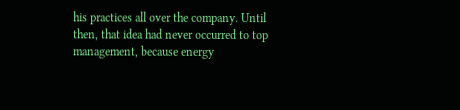his practices all over the company. Until then, that idea had never occurred to top management, because energy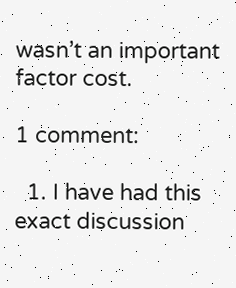wasn’t an important factor cost.

1 comment:

  1. I have had this exact discussion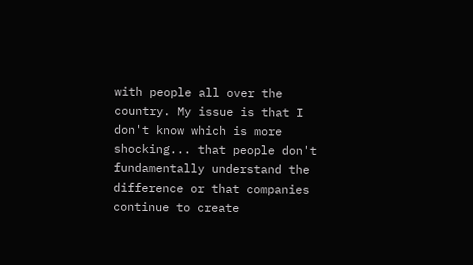with people all over the country. My issue is that I don't know which is more shocking... that people don't fundamentally understand the difference or that companies continue to create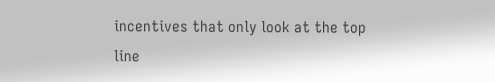incentives that only look at the top line